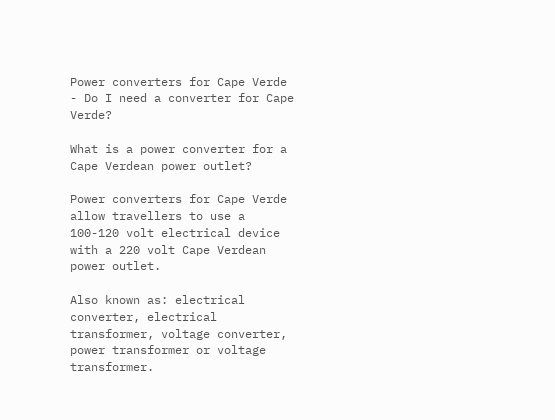Power converters for Cape Verde - Do I need a converter for Cape Verde?

What is a power converter for a Cape Verdean power outlet?

Power converters for Cape Verde allow travellers to use a 100-120 volt electrical device with a 220 volt Cape Verdean power outlet.

Also known as: electrical converter, electrical transformer, voltage converter, power transformer or voltage transformer.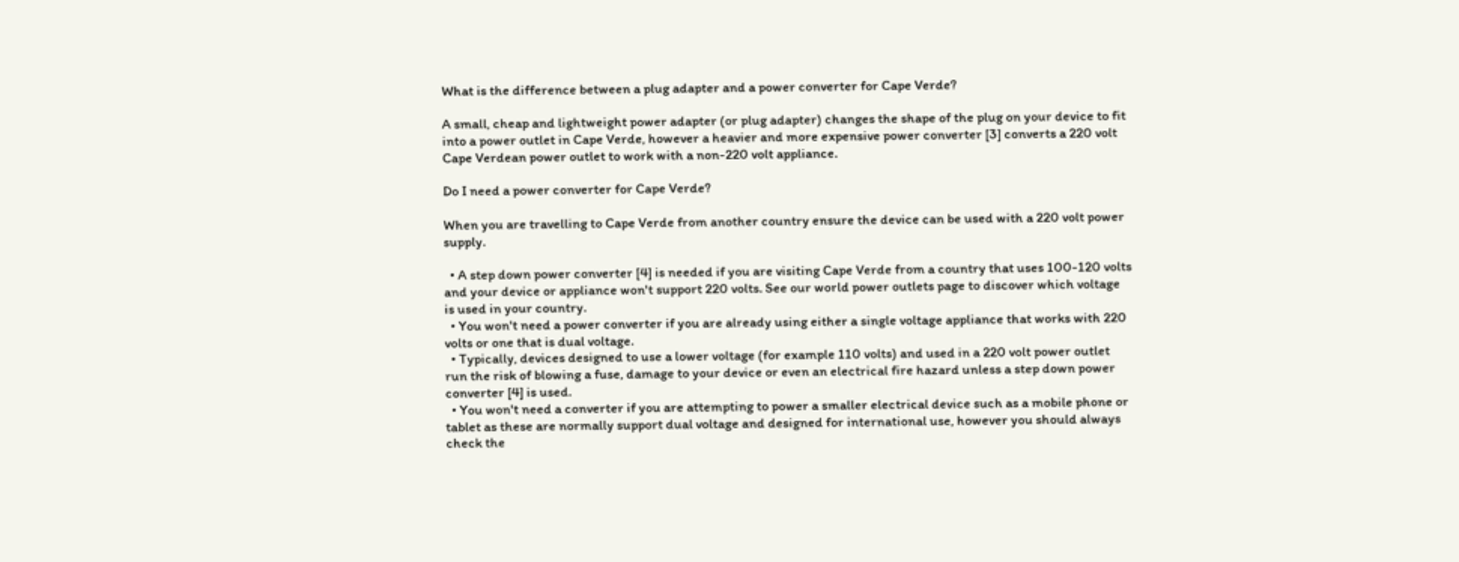What is the difference between a plug adapter and a power converter for Cape Verde?

A small, cheap and lightweight power adapter (or plug adapter) changes the shape of the plug on your device to fit into a power outlet in Cape Verde, however a heavier and more expensive power converter [3] converts a 220 volt Cape Verdean power outlet to work with a non-220 volt appliance.

Do I need a power converter for Cape Verde?

When you are travelling to Cape Verde from another country ensure the device can be used with a 220 volt power supply.

  • A step down power converter [4] is needed if you are visiting Cape Verde from a country that uses 100-120 volts and your device or appliance won't support 220 volts. See our world power outlets page to discover which voltage is used in your country.
  • You won't need a power converter if you are already using either a single voltage appliance that works with 220 volts or one that is dual voltage.
  • Typically, devices designed to use a lower voltage (for example 110 volts) and used in a 220 volt power outlet run the risk of blowing a fuse, damage to your device or even an electrical fire hazard unless a step down power converter [4] is used.
  • You won't need a converter if you are attempting to power a smaller electrical device such as a mobile phone or tablet as these are normally support dual voltage and designed for international use, however you should always check the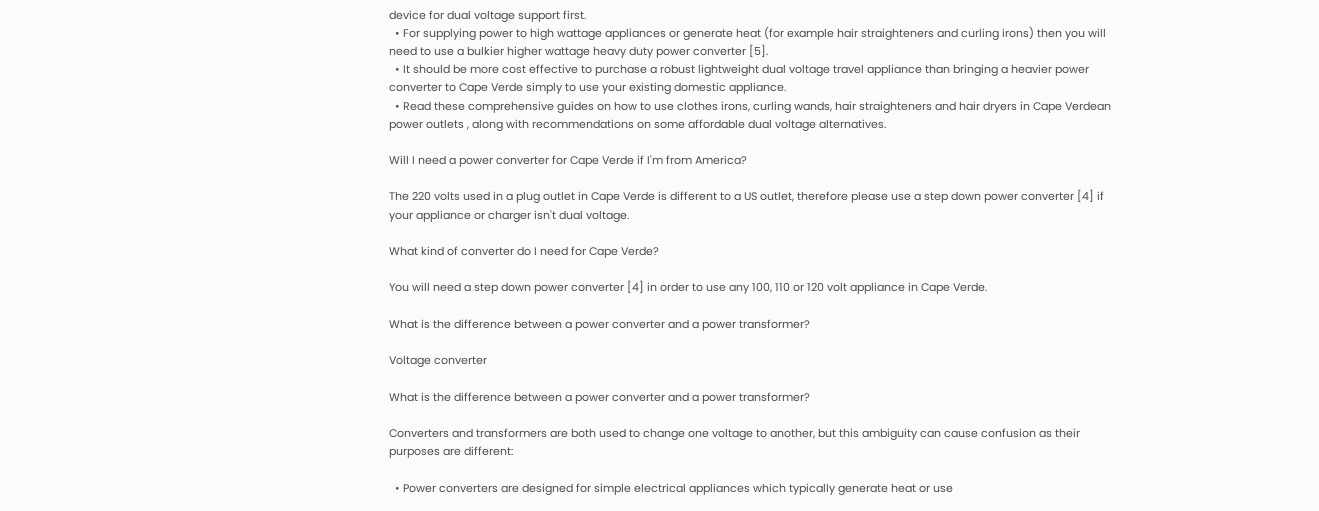device for dual voltage support first.
  • For supplying power to high wattage appliances or generate heat (for example hair straighteners and curling irons) then you will need to use a bulkier higher wattage heavy duty power converter [5].
  • It should be more cost effective to purchase a robust lightweight dual voltage travel appliance than bringing a heavier power converter to Cape Verde simply to use your existing domestic appliance.
  • Read these comprehensive guides on how to use clothes irons, curling wands, hair straighteners and hair dryers in Cape Verdean power outlets , along with recommendations on some affordable dual voltage alternatives.

Will I need a power converter for Cape Verde if I'm from America?

The 220 volts used in a plug outlet in Cape Verde is different to a US outlet, therefore please use a step down power converter [4] if your appliance or charger isn't dual voltage.

What kind of converter do I need for Cape Verde?

You will need a step down power converter [4] in order to use any 100, 110 or 120 volt appliance in Cape Verde.

What is the difference between a power converter and a power transformer?

Voltage converter

What is the difference between a power converter and a power transformer?

Converters and transformers are both used to change one voltage to another, but this ambiguity can cause confusion as their purposes are different:

  • Power converters are designed for simple electrical appliances which typically generate heat or use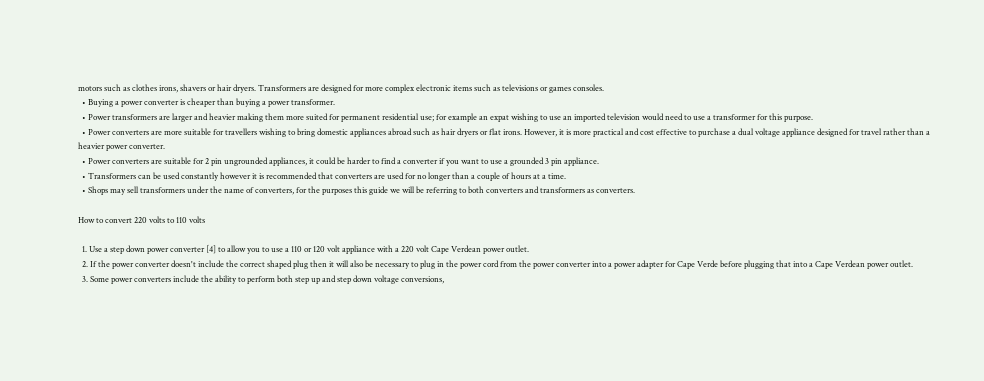motors such as clothes irons, shavers or hair dryers. Transformers are designed for more complex electronic items such as televisions or games consoles.
  • Buying a power converter is cheaper than buying a power transformer.
  • Power transformers are larger and heavier making them more suited for permanent residential use; for example an expat wishing to use an imported television would need to use a transformer for this purpose.
  • Power converters are more suitable for travellers wishing to bring domestic appliances abroad such as hair dryers or flat irons. However, it is more practical and cost effective to purchase a dual voltage appliance designed for travel rather than a heavier power converter.
  • Power converters are suitable for 2 pin ungrounded appliances, it could be harder to find a converter if you want to use a grounded 3 pin appliance.
  • Transformers can be used constantly however it is recommended that converters are used for no longer than a couple of hours at a time.
  • Shops may sell transformers under the name of converters, for the purposes this guide we will be referring to both converters and transformers as converters.

How to convert 220 volts to 110 volts

  1. Use a step down power converter [4] to allow you to use a 110 or 120 volt appliance with a 220 volt Cape Verdean power outlet.
  2. If the power converter doesn't include the correct shaped plug then it will also be necessary to plug in the power cord from the power converter into a power adapter for Cape Verde before plugging that into a Cape Verdean power outlet.
  3. Some power converters include the ability to perform both step up and step down voltage conversions,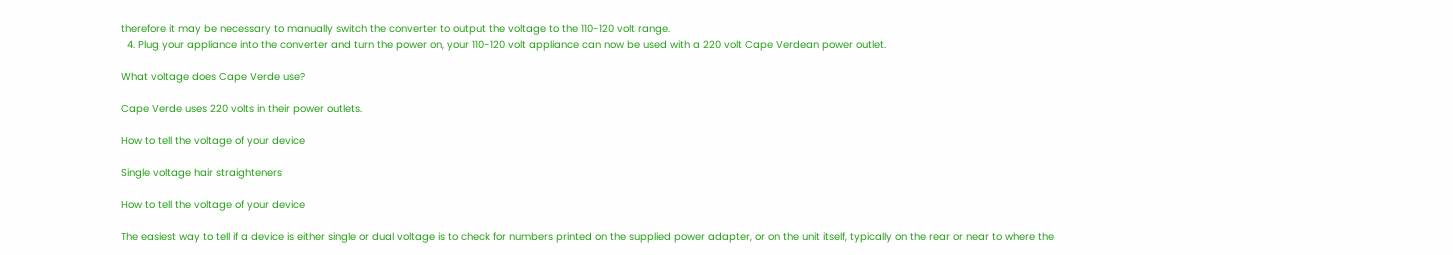therefore it may be necessary to manually switch the converter to output the voltage to the 110-120 volt range.
  4. Plug your appliance into the converter and turn the power on, your 110-120 volt appliance can now be used with a 220 volt Cape Verdean power outlet.

What voltage does Cape Verde use?

Cape Verde uses 220 volts in their power outlets.

How to tell the voltage of your device

Single voltage hair straighteners

How to tell the voltage of your device

The easiest way to tell if a device is either single or dual voltage is to check for numbers printed on the supplied power adapter, or on the unit itself, typically on the rear or near to where the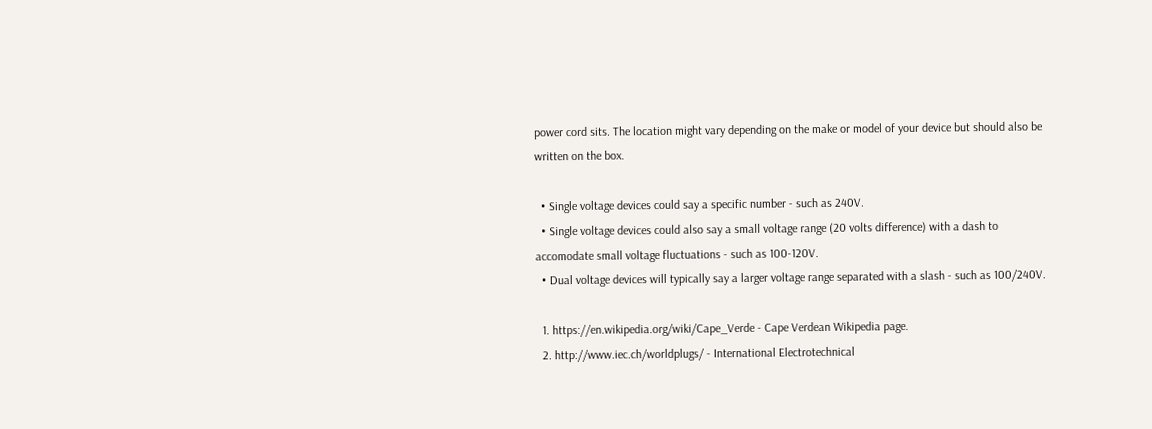power cord sits. The location might vary depending on the make or model of your device but should also be written on the box.

  • Single voltage devices could say a specific number - such as 240V.
  • Single voltage devices could also say a small voltage range (20 volts difference) with a dash to accomodate small voltage fluctuations - such as 100-120V.
  • Dual voltage devices will typically say a larger voltage range separated with a slash - such as 100/240V.

  1. https://en.wikipedia.org/wiki/Cape_Verde - Cape Verdean Wikipedia page.
  2. http://www.iec.ch/worldplugs/ - International Electrotechnical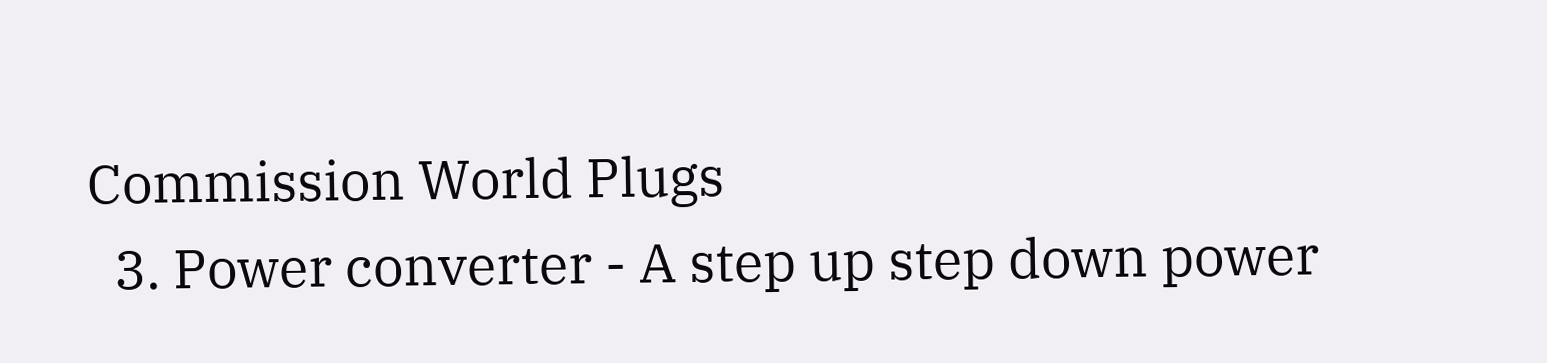Commission World Plugs
  3. Power converter - A step up step down power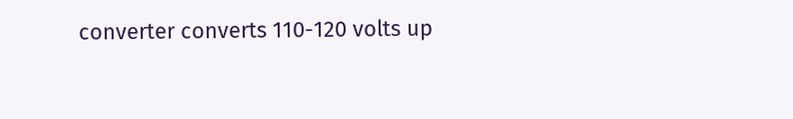converter converts 110-120 volts up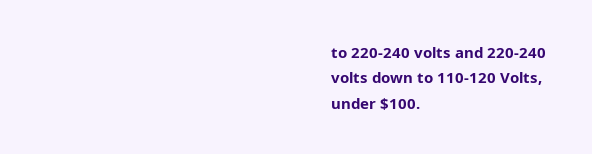to 220-240 volts and 220-240 volts down to 110-120 Volts, under $100.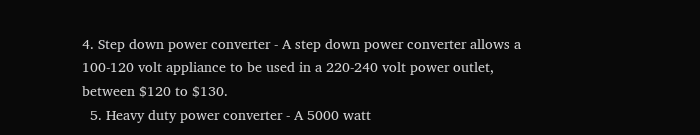4. Step down power converter - A step down power converter allows a 100-120 volt appliance to be used in a 220-240 volt power outlet, between $120 to $130.
  5. Heavy duty power converter - A 5000 watt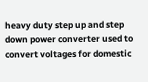heavy duty step up and step down power converter used to convert voltages for domestic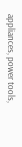appliances, power tools,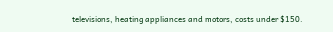televisions, heating appliances and motors, costs under $150.